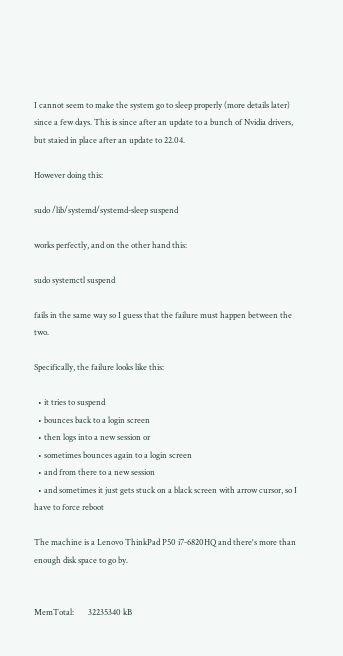I cannot seem to make the system go to sleep properly (more details later) since a few days. This is since after an update to a bunch of Nvidia drivers, but staied in place after an update to 22.04.

However doing this:

sudo /lib/systemd/systemd-sleep suspend

works perfectly, and on the other hand this:

sudo systemctl suspend

fails in the same way so I guess that the failure must happen between the two.

Specifically, the failure looks like this:

  • it tries to suspend
  • bounces back to a login screen
  • then logs into a new session or
  • sometimes bounces again to a login screen
  • and from there to a new session
  • and sometimes it just gets stuck on a black screen with arrow cursor, so I have to force reboot

The machine is a Lenovo ThinkPad P50 i7-6820HQ and there's more than enough disk space to go by.


MemTotal:       32235340 kB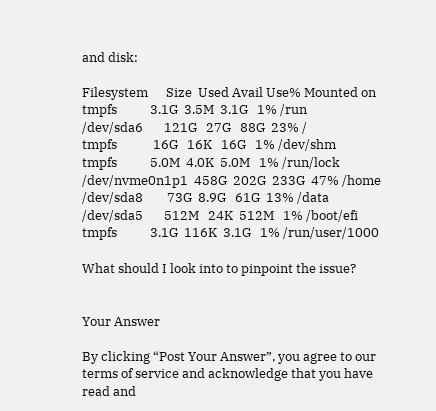and disk:

Filesystem      Size  Used Avail Use% Mounted on
tmpfs           3.1G  3.5M  3.1G   1% /run
/dev/sda6       121G   27G   88G  23% /
tmpfs            16G   16K   16G   1% /dev/shm
tmpfs           5.0M  4.0K  5.0M   1% /run/lock
/dev/nvme0n1p1  458G  202G  233G  47% /home
/dev/sda8        73G  8.9G   61G  13% /data
/dev/sda5       512M   24K  512M   1% /boot/efi
tmpfs           3.1G  116K  3.1G   1% /run/user/1000

What should I look into to pinpoint the issue?


Your Answer

By clicking “Post Your Answer”, you agree to our terms of service and acknowledge that you have read and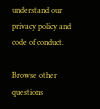understand our privacy policy and code of conduct.

Browse other questions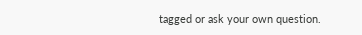tagged or ask your own question.